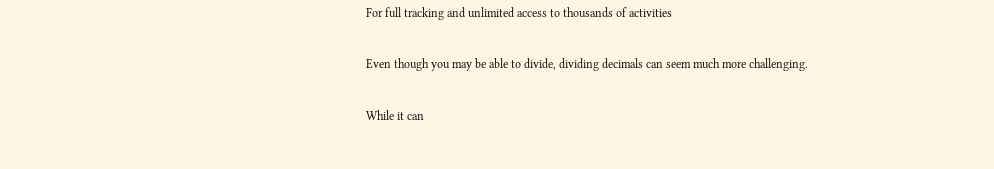For full tracking and unlimited access to thousands of activities

Even though you may be able to divide, dividing decimals can seem much more challenging.

While it can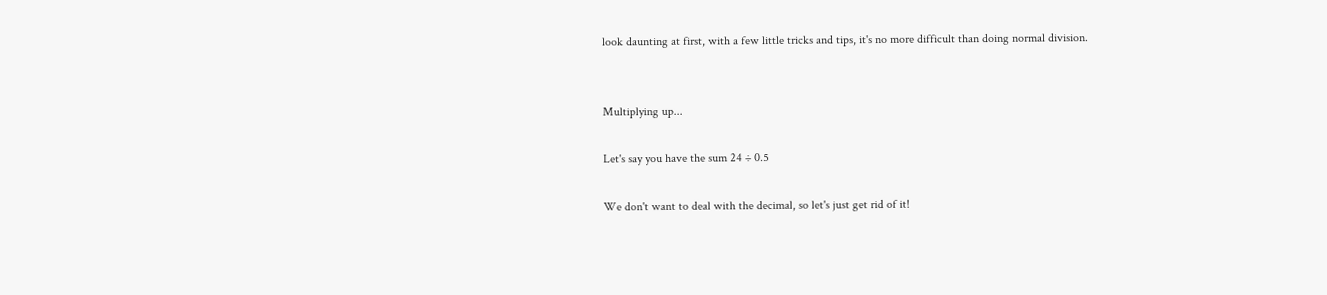look daunting at first, with a few little tricks and tips, it's no more difficult than doing normal division.


Multiplying up...

Let's say you have the sum 24 ÷ 0.5

We don't want to deal with the decimal, so let's just get rid of it!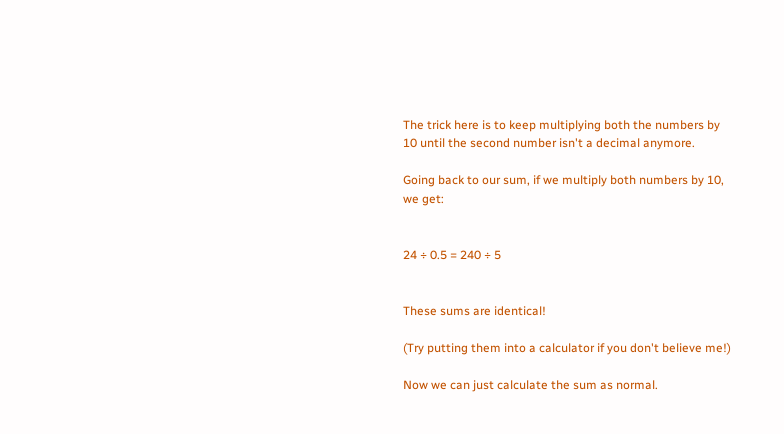The trick here is to keep multiplying both the numbers by 10 until the second number isn't a decimal anymore.

Going back to our sum, if we multiply both numbers by 10, we get:


24 ÷ 0.5 = 240 ÷ 5


These sums are identical!

(Try putting them into a calculator if you don't believe me!)

Now we can just calculate the sum as normal.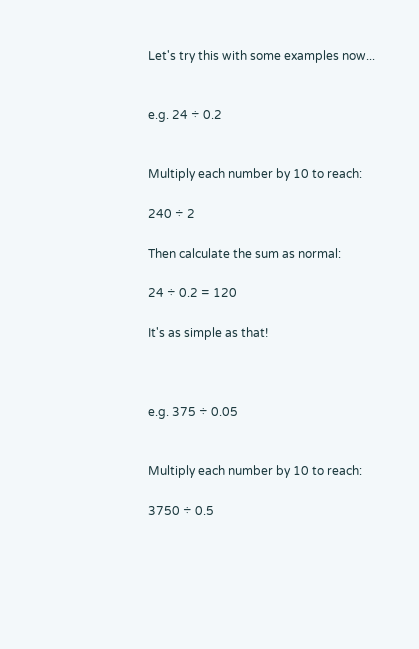Let's try this with some examples now...


e.g. 24 ÷ 0.2


Multiply each number by 10 to reach:

240 ÷ 2

Then calculate the sum as normal:

24 ÷ 0.2 = 120

It's as simple as that!



e.g. 375 ÷ 0.05


Multiply each number by 10 to reach:

3750 ÷ 0.5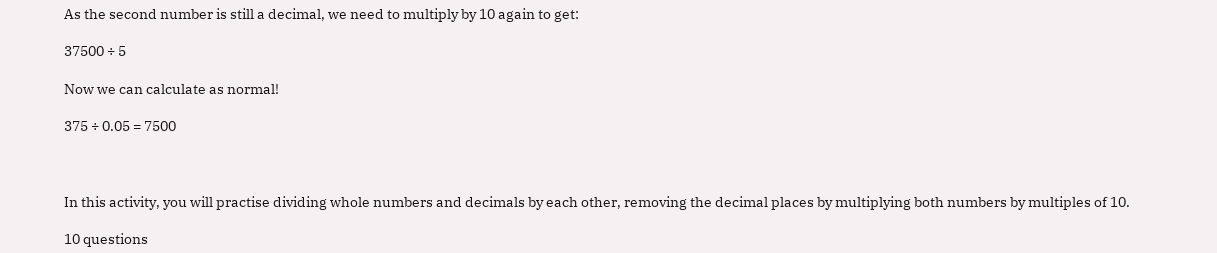As the second number is still a decimal, we need to multiply by 10 again to get:

37500 ÷ 5

Now we can calculate as normal!

375 ÷ 0.05 = 7500



In this activity, you will practise dividing whole numbers and decimals by each other, removing the decimal places by multiplying both numbers by multiples of 10.

10 questions